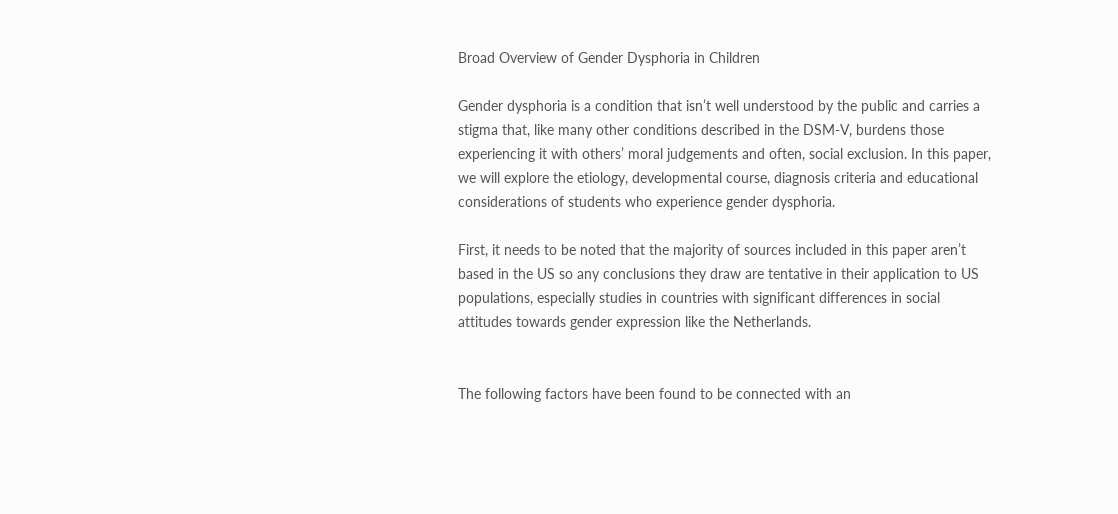Broad Overview of Gender Dysphoria in Children

Gender dysphoria is a condition that isn’t well understood by the public and carries a stigma that, like many other conditions described in the DSM-V, burdens those experiencing it with others’ moral judgements and often, social exclusion. In this paper, we will explore the etiology, developmental course, diagnosis criteria and educational considerations of students who experience gender dysphoria.

First, it needs to be noted that the majority of sources included in this paper aren’t based in the US so any conclusions they draw are tentative in their application to US populations, especially studies in countries with significant differences in social attitudes towards gender expression like the Netherlands.


The following factors have been found to be connected with an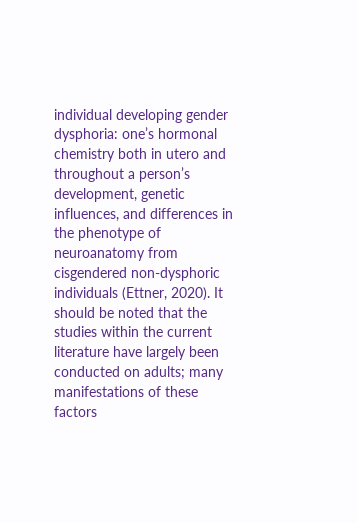individual developing gender dysphoria: one’s hormonal chemistry both in utero and throughout a person’s development, genetic influences, and differences in the phenotype of neuroanatomy from cisgendered non-dysphoric individuals (Ettner, 2020). It should be noted that the studies within the current literature have largely been conducted on adults; many manifestations of these factors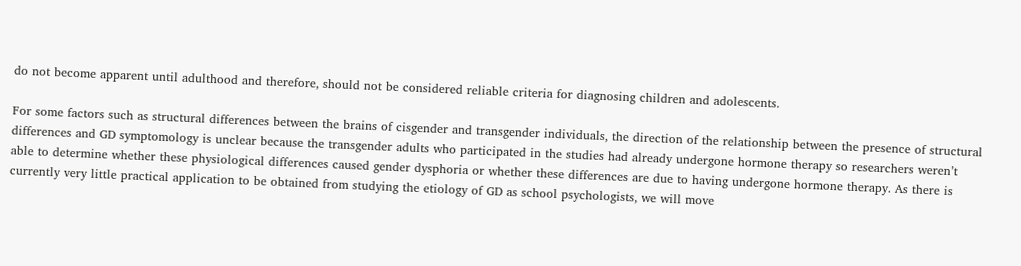do not become apparent until adulthood and therefore, should not be considered reliable criteria for diagnosing children and adolescents.

For some factors such as structural differences between the brains of cisgender and transgender individuals, the direction of the relationship between the presence of structural differences and GD symptomology is unclear because the transgender adults who participated in the studies had already undergone hormone therapy so researchers weren’t able to determine whether these physiological differences caused gender dysphoria or whether these differences are due to having undergone hormone therapy. As there is currently very little practical application to be obtained from studying the etiology of GD as school psychologists, we will move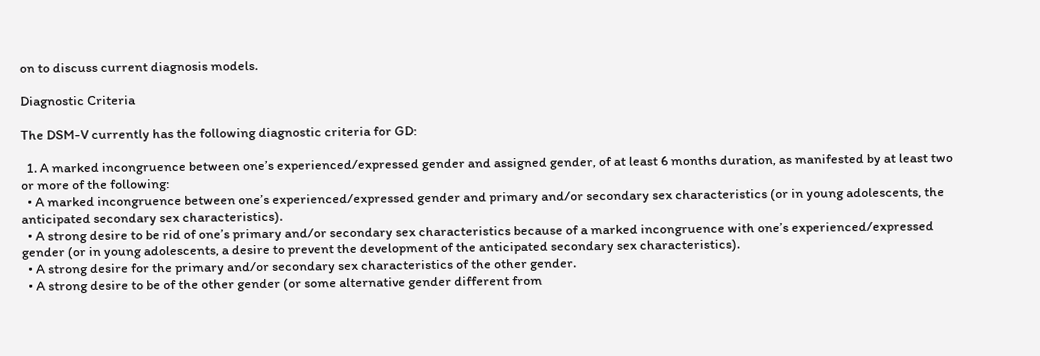on to discuss current diagnosis models.

Diagnostic Criteria

The DSM-V currently has the following diagnostic criteria for GD:

  1. A marked incongruence between one’s experienced/expressed gender and assigned gender, of at least 6 months duration, as manifested by at least two or more of the following:
  • A marked incongruence between one’s experienced/expressed gender and primary and/or secondary sex characteristics (or in young adolescents, the anticipated secondary sex characteristics).
  • A strong desire to be rid of one’s primary and/or secondary sex characteristics because of a marked incongruence with one’s experienced/expressed gender (or in young adolescents, a desire to prevent the development of the anticipated secondary sex characteristics).
  • A strong desire for the primary and/or secondary sex characteristics of the other gender.
  • A strong desire to be of the other gender (or some alternative gender different from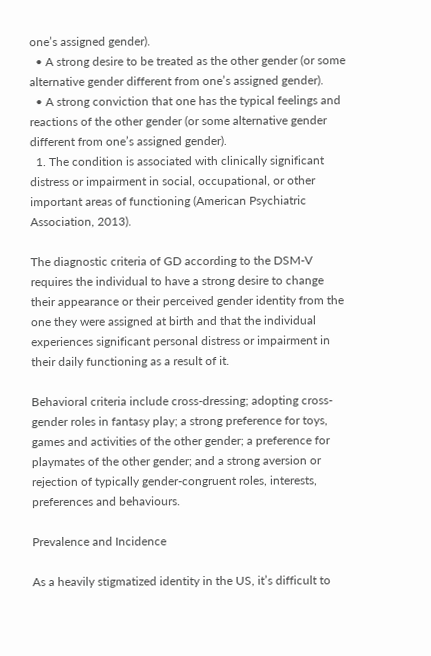one’s assigned gender).
  • A strong desire to be treated as the other gender (or some alternative gender different from one’s assigned gender).
  • A strong conviction that one has the typical feelings and reactions of the other gender (or some alternative gender different from one’s assigned gender).
  1. The condition is associated with clinically significant distress or impairment in social, occupational, or other important areas of functioning (American Psychiatric Association, 2013).

The diagnostic criteria of GD according to the DSM-V requires the individual to have a strong desire to change their appearance or their perceived gender identity from the one they were assigned at birth and that the individual experiences significant personal distress or impairment in their daily functioning as a result of it.

Behavioral criteria include cross-dressing; adopting cross-gender roles in fantasy play; a strong preference for toys, games and activities of the other gender; a preference for playmates of the other gender; and a strong aversion or rejection of typically gender-congruent roles, interests, preferences and behaviours.

Prevalence and Incidence

As a heavily stigmatized identity in the US, it’s difficult to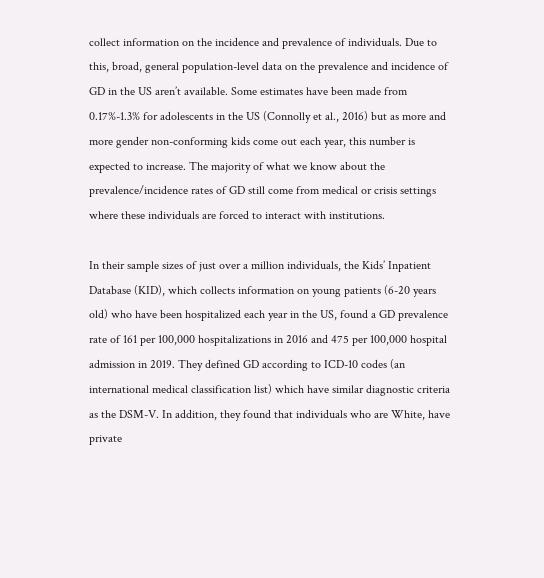collect information on the incidence and prevalence of individuals. Due to this, broad, general population-level data on the prevalence and incidence of GD in the US aren’t available. Some estimates have been made from 0.17%-1.3% for adolescents in the US (Connolly et al., 2016) but as more and more gender non-conforming kids come out each year, this number is expected to increase. The majority of what we know about the prevalence/incidence rates of GD still come from medical or crisis settings where these individuals are forced to interact with institutions.

In their sample sizes of just over a million individuals, the Kids’ Inpatient Database (KID), which collects information on young patients (6-20 years old) who have been hospitalized each year in the US, found a GD prevalence rate of 161 per 100,000 hospitalizations in 2016 and 475 per 100,000 hospital admission in 2019. They defined GD according to ICD-10 codes (an international medical classification list) which have similar diagnostic criteria as the DSM-V. In addition, they found that individuals who are White, have private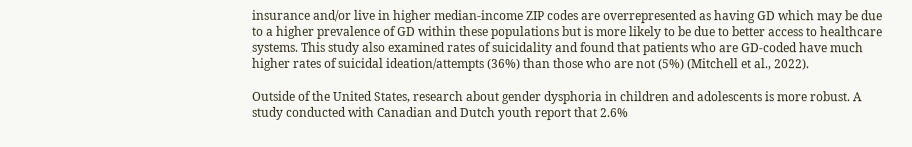insurance and/or live in higher median-income ZIP codes are overrepresented as having GD which may be due to a higher prevalence of GD within these populations but is more likely to be due to better access to healthcare systems. This study also examined rates of suicidality and found that patients who are GD-coded have much higher rates of suicidal ideation/attempts (36%) than those who are not (5%) (Mitchell et al., 2022).

Outside of the United States, research about gender dysphoria in children and adolescents is more robust. A study conducted with Canadian and Dutch youth report that 2.6%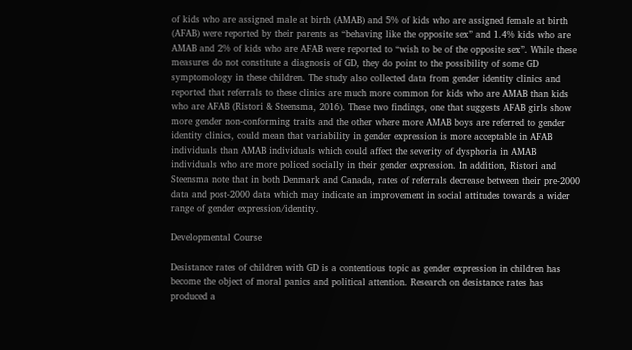of kids who are assigned male at birth (AMAB) and 5% of kids who are assigned female at birth (AFAB) were reported by their parents as “behaving like the opposite sex” and 1.4% kids who are AMAB and 2% of kids who are AFAB were reported to “wish to be of the opposite sex”. While these measures do not constitute a diagnosis of GD, they do point to the possibility of some GD symptomology in these children. The study also collected data from gender identity clinics and reported that referrals to these clinics are much more common for kids who are AMAB than kids who are AFAB (Ristori & Steensma, 2016). These two findings, one that suggests AFAB girls show more gender non-conforming traits and the other where more AMAB boys are referred to gender identity clinics, could mean that variability in gender expression is more acceptable in AFAB individuals than AMAB individuals which could affect the severity of dysphoria in AMAB individuals who are more policed socially in their gender expression. In addition, Ristori and Steensma note that in both Denmark and Canada, rates of referrals decrease between their pre-2000 data and post-2000 data which may indicate an improvement in social attitudes towards a wider range of gender expression/identity.

Developmental Course

Desistance rates of children with GD is a contentious topic as gender expression in children has become the object of moral panics and political attention. Research on desistance rates has produced a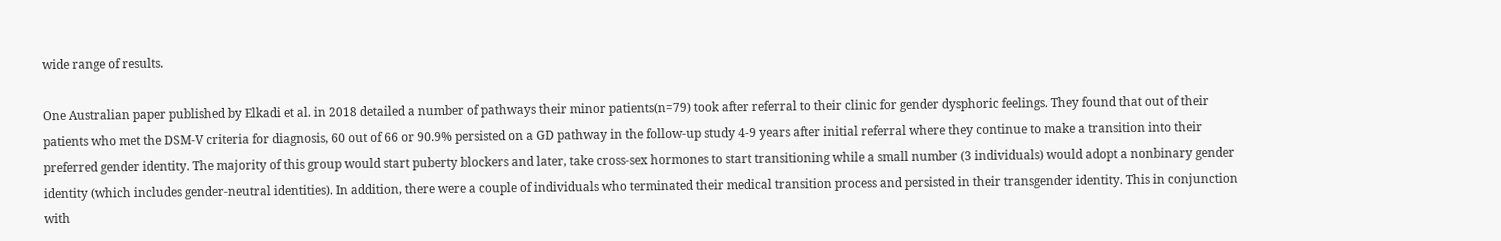wide range of results.

One Australian paper published by Elkadi et al. in 2018 detailed a number of pathways their minor patients(n=79) took after referral to their clinic for gender dysphoric feelings. They found that out of their patients who met the DSM-V criteria for diagnosis, 60 out of 66 or 90.9% persisted on a GD pathway in the follow-up study 4-9 years after initial referral where they continue to make a transition into their preferred gender identity. The majority of this group would start puberty blockers and later, take cross-sex hormones to start transitioning while a small number (3 individuals) would adopt a nonbinary gender identity (which includes gender-neutral identities). In addition, there were a couple of individuals who terminated their medical transition process and persisted in their transgender identity. This in conjunction with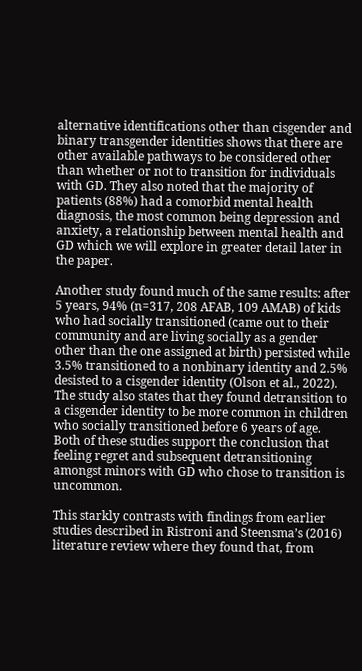alternative identifications other than cisgender and binary transgender identities shows that there are other available pathways to be considered other than whether or not to transition for individuals with GD. They also noted that the majority of patients (88%) had a comorbid mental health diagnosis, the most common being depression and anxiety, a relationship between mental health and GD which we will explore in greater detail later in the paper.

Another study found much of the same results: after 5 years, 94% (n=317, 208 AFAB, 109 AMAB) of kids who had socially transitioned (came out to their community and are living socially as a gender other than the one assigned at birth) persisted while 3.5% transitioned to a nonbinary identity and 2.5% desisted to a cisgender identity (Olson et al., 2022). The study also states that they found detransition to a cisgender identity to be more common in children who socially transitioned before 6 years of age. Both of these studies support the conclusion that feeling regret and subsequent detransitioning amongst minors with GD who chose to transition is uncommon.

This starkly contrasts with findings from earlier studies described in Ristroni and Steensma’s (2016) literature review where they found that, from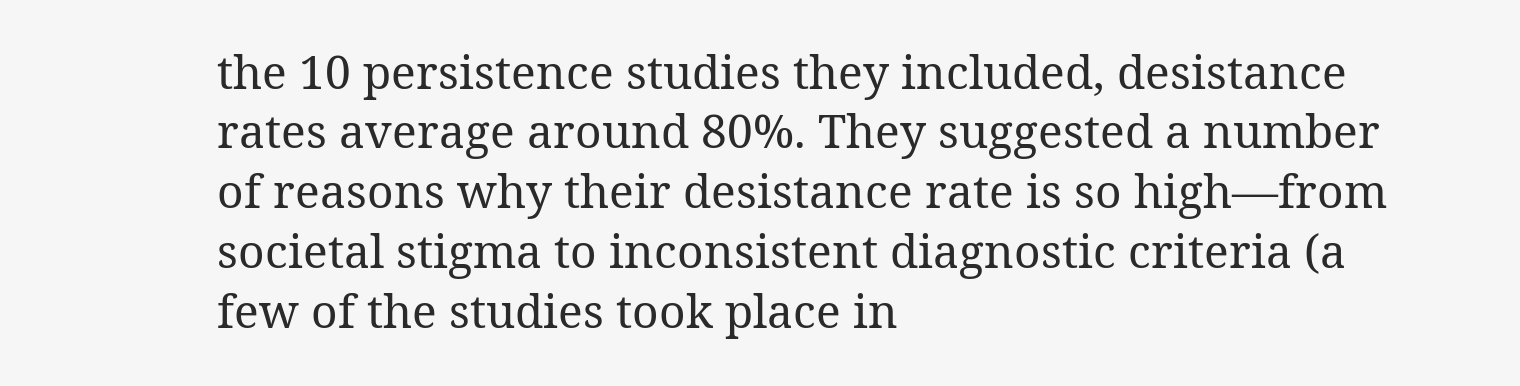the 10 persistence studies they included, desistance rates average around 80%. They suggested a number of reasons why their desistance rate is so high—from societal stigma to inconsistent diagnostic criteria (a few of the studies took place in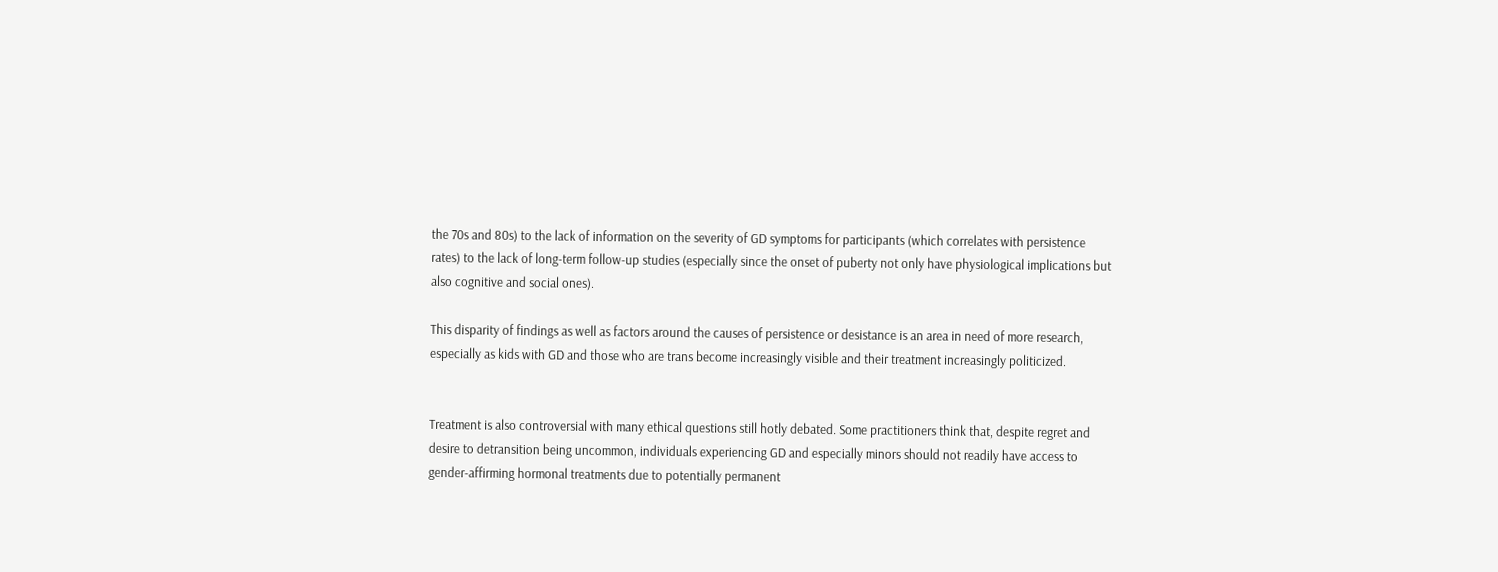the 70s and 80s) to the lack of information on the severity of GD symptoms for participants (which correlates with persistence rates) to the lack of long-term follow-up studies (especially since the onset of puberty not only have physiological implications but also cognitive and social ones).

This disparity of findings as well as factors around the causes of persistence or desistance is an area in need of more research, especially as kids with GD and those who are trans become increasingly visible and their treatment increasingly politicized.


Treatment is also controversial with many ethical questions still hotly debated. Some practitioners think that, despite regret and desire to detransition being uncommon, individuals experiencing GD and especially minors should not readily have access to gender-affirming hormonal treatments due to potentially permanent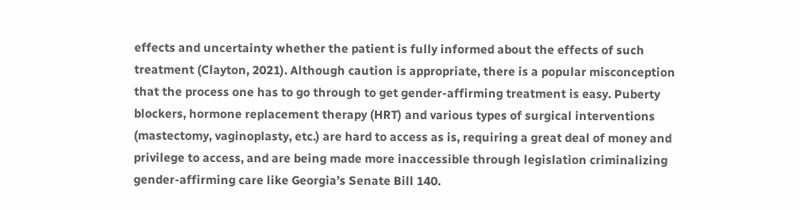effects and uncertainty whether the patient is fully informed about the effects of such treatment (Clayton, 2021). Although caution is appropriate, there is a popular misconception that the process one has to go through to get gender-affirming treatment is easy. Puberty blockers, hormone replacement therapy (HRT) and various types of surgical interventions (mastectomy, vaginoplasty, etc.) are hard to access as is, requiring a great deal of money and privilege to access, and are being made more inaccessible through legislation criminalizing gender-affirming care like Georgia’s Senate Bill 140.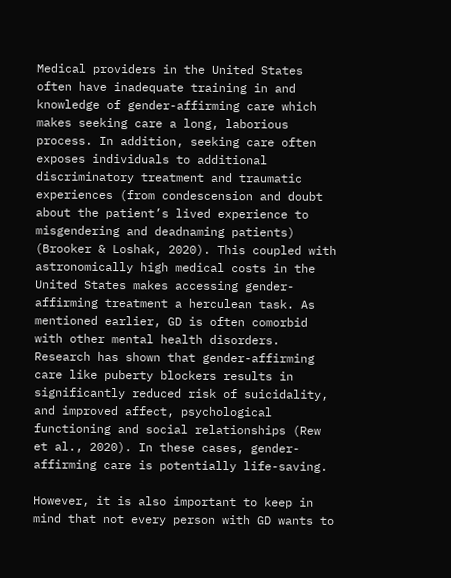Medical providers in the United States often have inadequate training in and knowledge of gender-affirming care which makes seeking care a long, laborious process. In addition, seeking care often exposes individuals to additional discriminatory treatment and traumatic experiences (from condescension and doubt about the patient’s lived experience to misgendering and deadnaming patients) (Brooker & Loshak, 2020). This coupled with astronomically high medical costs in the United States makes accessing gender-affirming treatment a herculean task. As mentioned earlier, GD is often comorbid with other mental health disorders. Research has shown that gender-affirming care like puberty blockers results in significantly reduced risk of suicidality, and improved affect, psychological functioning and social relationships (Rew et al., 2020). In these cases, gender-affirming care is potentially life-saving.

However, it is also important to keep in mind that not every person with GD wants to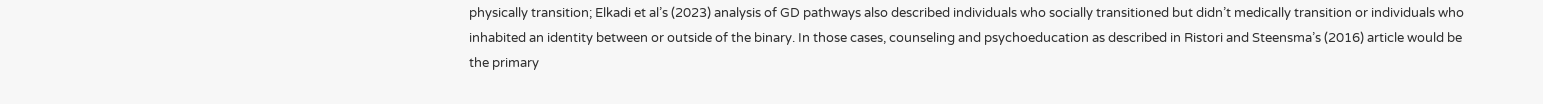physically transition; Elkadi et al’s (2023) analysis of GD pathways also described individuals who socially transitioned but didn’t medically transition or individuals who inhabited an identity between or outside of the binary. In those cases, counseling and psychoeducation as described in Ristori and Steensma’s (2016) article would be the primary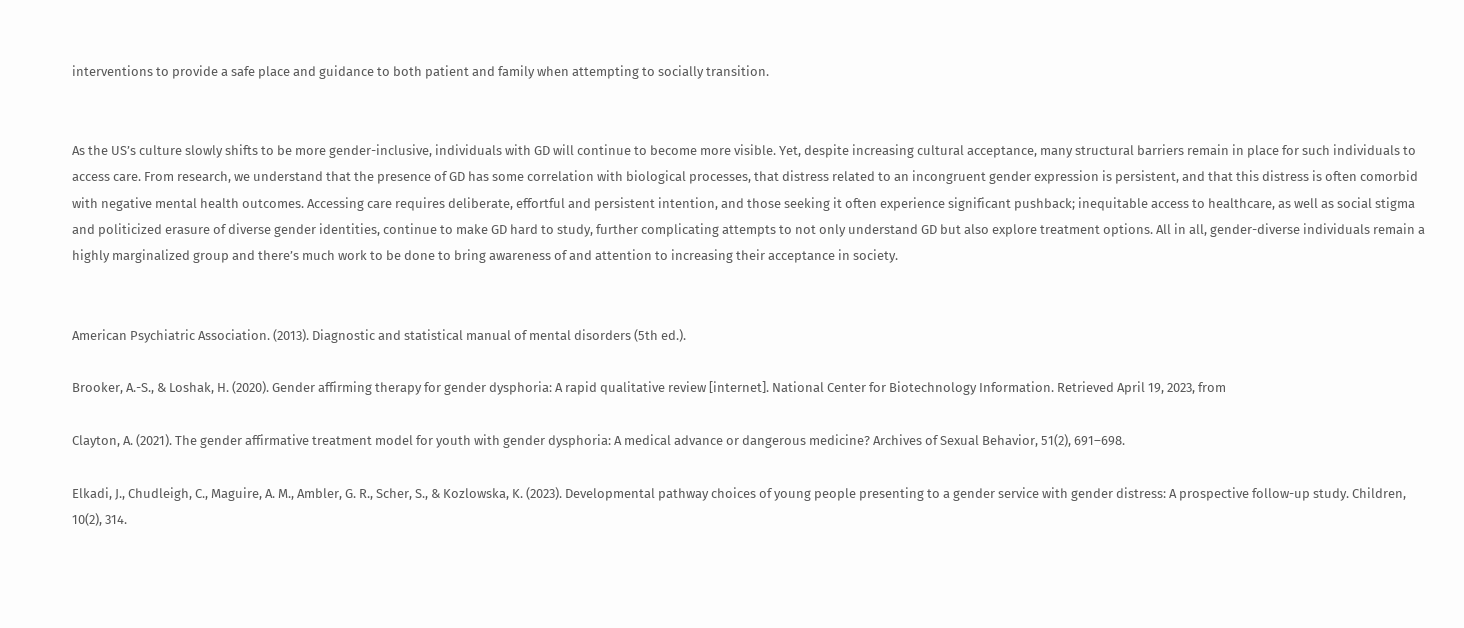interventions to provide a safe place and guidance to both patient and family when attempting to socially transition.


As the US’s culture slowly shifts to be more gender-inclusive, individuals with GD will continue to become more visible. Yet, despite increasing cultural acceptance, many structural barriers remain in place for such individuals to access care. From research, we understand that the presence of GD has some correlation with biological processes, that distress related to an incongruent gender expression is persistent, and that this distress is often comorbid with negative mental health outcomes. Accessing care requires deliberate, effortful and persistent intention, and those seeking it often experience significant pushback; inequitable access to healthcare, as well as social stigma and politicized erasure of diverse gender identities, continue to make GD hard to study, further complicating attempts to not only understand GD but also explore treatment options. All in all, gender-diverse individuals remain a highly marginalized group and there’s much work to be done to bring awareness of and attention to increasing their acceptance in society.


American Psychiatric Association. (2013). Diagnostic and statistical manual of mental disorders (5th ed.).

Brooker, A.-S., & Loshak, H. (2020). Gender affirming therapy for gender dysphoria: A rapid qualitative review [internet]. National Center for Biotechnology Information. Retrieved April 19, 2023, from

Clayton, A. (2021). The gender affirmative treatment model for youth with gender dysphoria: A medical advance or dangerous medicine? Archives of Sexual Behavior, 51(2), 691–698.

Elkadi, J., Chudleigh, C., Maguire, A. M., Ambler, G. R., Scher, S., & Kozlowska, K. (2023). Developmental pathway choices of young people presenting to a gender service with gender distress: A prospective follow-up study. Children, 10(2), 314.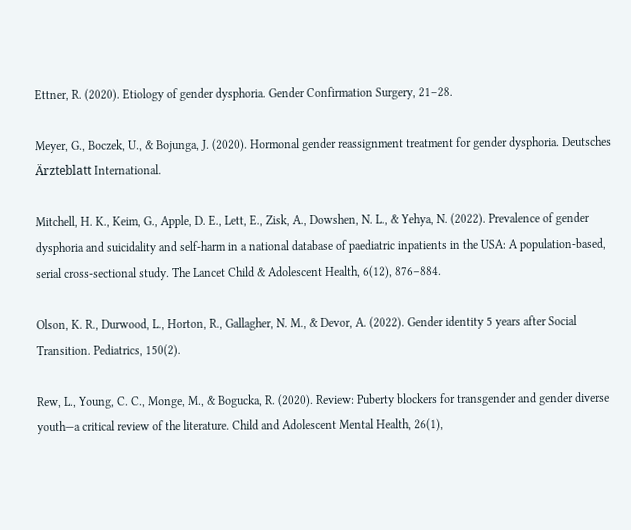Ettner, R. (2020). Etiology of gender dysphoria. Gender Confirmation Surgery, 21–28.

Meyer, G., Boczek, U., & Bojunga, J. (2020). Hormonal gender reassignment treatment for gender dysphoria. Deutsches Ärzteblatt International.

Mitchell, H. K., Keim, G., Apple, D. E., Lett, E., Zisk, A., Dowshen, N. L., & Yehya, N. (2022). Prevalence of gender dysphoria and suicidality and self-harm in a national database of paediatric inpatients in the USA: A population-based, serial cross-sectional study. The Lancet Child & Adolescent Health, 6(12), 876–884.

Olson, K. R., Durwood, L., Horton, R., Gallagher, N. M., & Devor, A. (2022). Gender identity 5 years after Social Transition. Pediatrics, 150(2).

Rew, L., Young, C. C., Monge, M., & Bogucka, R. (2020). Review: Puberty blockers for transgender and gender diverse youth—a critical review of the literature. Child and Adolescent Mental Health, 26(1),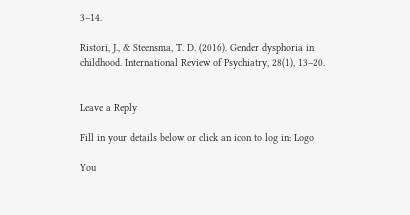3–14.

Ristori, J., & Steensma, T. D. (2016). Gender dysphoria in childhood. International Review of Psychiatry, 28(1), 13–20.


Leave a Reply

Fill in your details below or click an icon to log in: Logo

You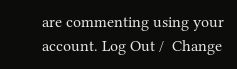are commenting using your account. Log Out /  Change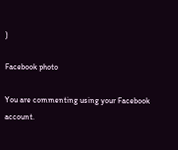)

Facebook photo

You are commenting using your Facebook account.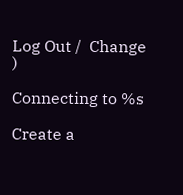Log Out /  Change )

Connecting to %s

Create a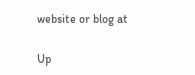website or blog at

Up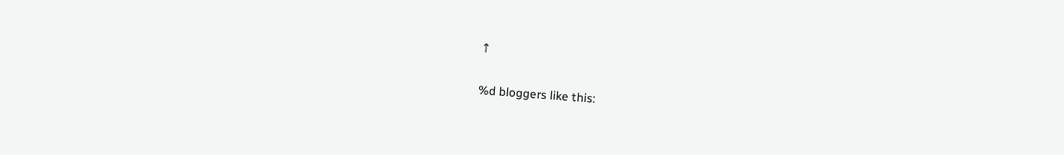↑

%d bloggers like this: